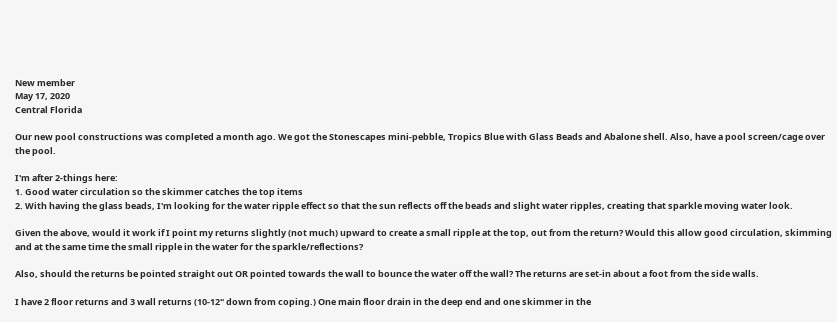New member
May 17, 2020
Central Florida

Our new pool constructions was completed a month ago. We got the Stonescapes mini-pebble, Tropics Blue with Glass Beads and Abalone shell. Also, have a pool screen/cage over the pool.

I'm after 2-things here:
1. Good water circulation so the skimmer catches the top items
2. With having the glass beads, I'm looking for the water ripple effect so that the sun reflects off the beads and slight water ripples, creating that sparkle moving water look.

Given the above, would it work if I point my returns slightly (not much) upward to create a small ripple at the top, out from the return? Would this allow good circulation, skimming and at the same time the small ripple in the water for the sparkle/reflections?

Also, should the returns be pointed straight out OR pointed towards the wall to bounce the water off the wall? The returns are set-in about a foot from the side walls.

I have 2 floor returns and 3 wall returns (10-12" down from coping.) One main floor drain in the deep end and one skimmer in the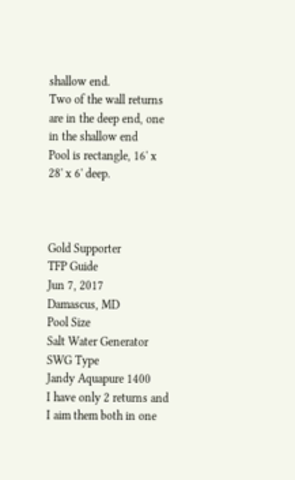shallow end.
Two of the wall returns are in the deep end, one in the shallow end
Pool is rectangle, 16' x 28' x 6' deep.



Gold Supporter
TFP Guide
Jun 7, 2017
Damascus, MD
Pool Size
Salt Water Generator
SWG Type
Jandy Aquapure 1400
I have only 2 returns and I aim them both in one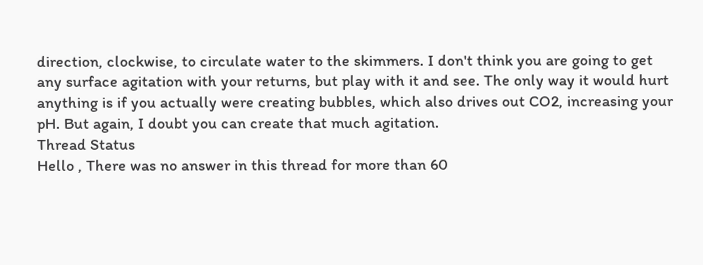direction, clockwise, to circulate water to the skimmers. I don't think you are going to get any surface agitation with your returns, but play with it and see. The only way it would hurt anything is if you actually were creating bubbles, which also drives out CO2, increasing your pH. But again, I doubt you can create that much agitation.
Thread Status
Hello , There was no answer in this thread for more than 60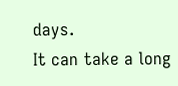days.
It can take a long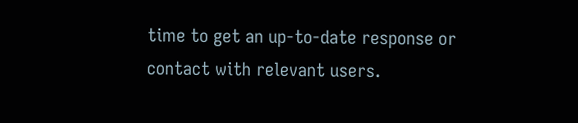time to get an up-to-date response or contact with relevant users.